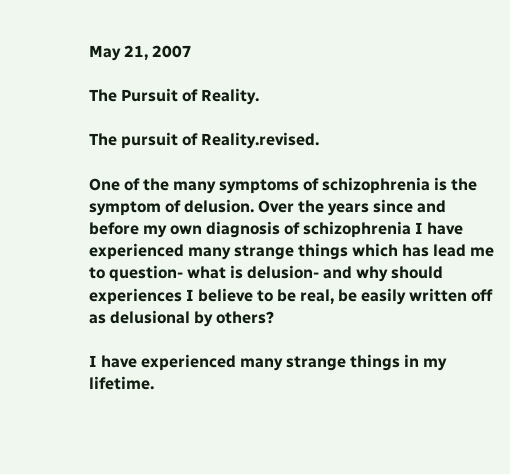May 21, 2007

The Pursuit of Reality.

The pursuit of Reality.revised.

One of the many symptoms of schizophrenia is the symptom of delusion. Over the years since and before my own diagnosis of schizophrenia I have experienced many strange things which has lead me to question- what is delusion- and why should experiences I believe to be real, be easily written off as delusional by others?

I have experienced many strange things in my lifetime.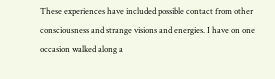These experiences have included possible contact from other consciousness and strange visions and energies. I have on one occasion walked along a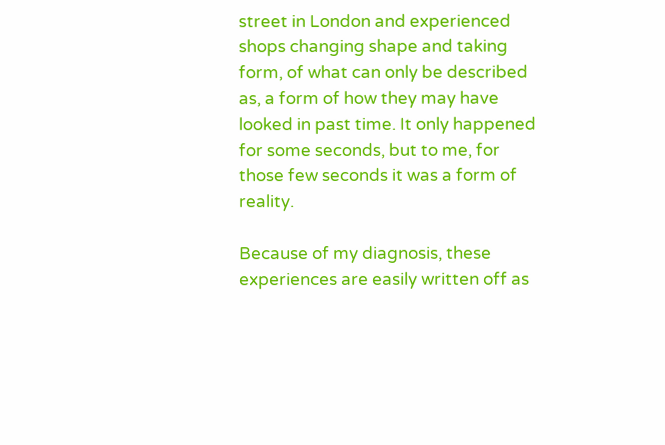street in London and experienced shops changing shape and taking form, of what can only be described as, a form of how they may have looked in past time. It only happened for some seconds, but to me, for those few seconds it was a form of reality.

Because of my diagnosis, these experiences are easily written off as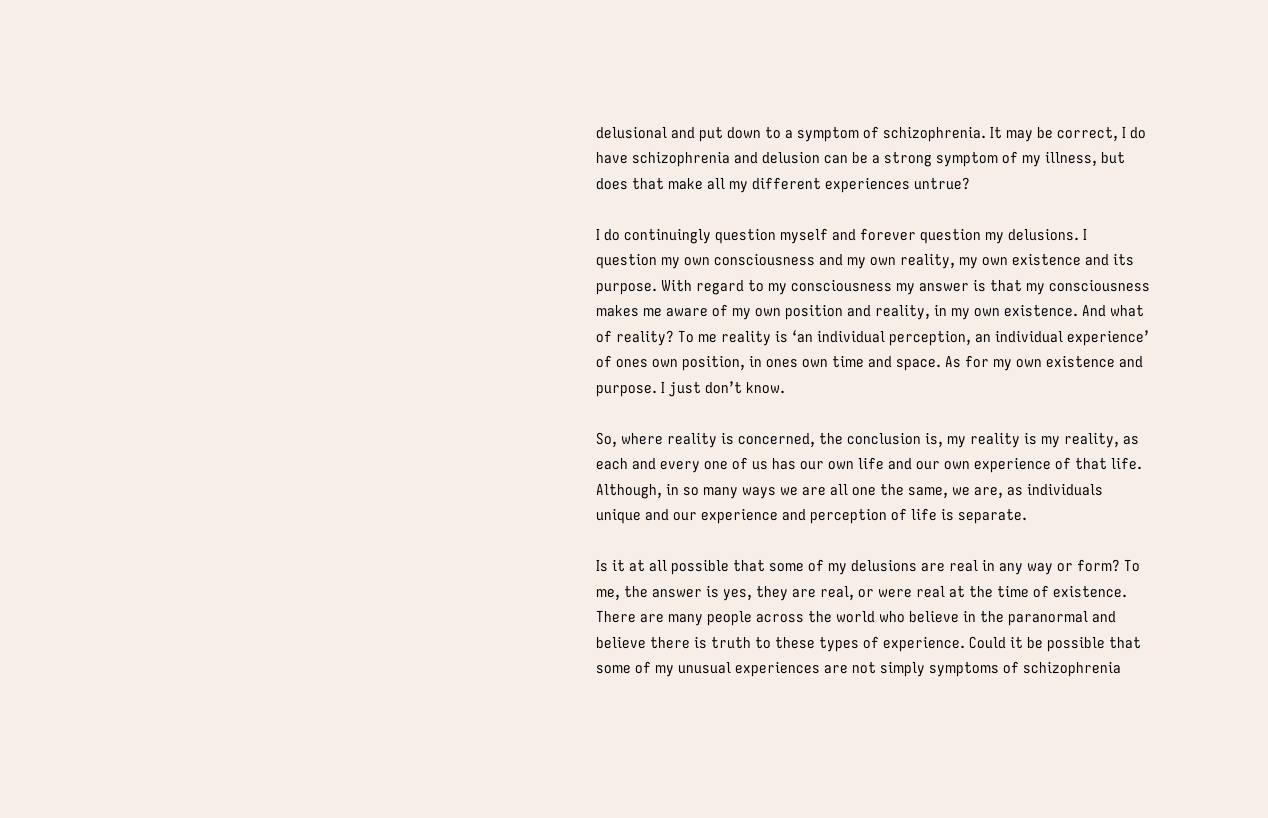delusional and put down to a symptom of schizophrenia. It may be correct, I do have schizophrenia and delusion can be a strong symptom of my illness, but does that make all my different experiences untrue?

I do continuingly question myself and forever question my delusions. I question my own consciousness and my own reality, my own existence and its purpose. With regard to my consciousness my answer is that my consciousness makes me aware of my own position and reality, in my own existence. And what of reality? To me reality is ‘an individual perception, an individual experience’ of ones own position, in ones own time and space. As for my own existence and purpose. I just don’t know.

So, where reality is concerned, the conclusion is, my reality is my reality, as each and every one of us has our own life and our own experience of that life. Although, in so many ways we are all one the same, we are, as individuals unique and our experience and perception of life is separate.

Is it at all possible that some of my delusions are real in any way or form? To me, the answer is yes, they are real, or were real at the time of existence. There are many people across the world who believe in the paranormal and believe there is truth to these types of experience. Could it be possible that some of my unusual experiences are not simply symptoms of schizophrenia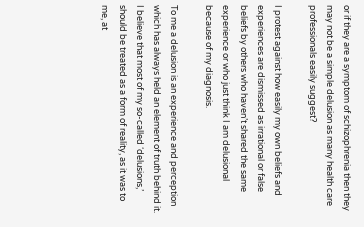or if they are a symptom of schizophrenia then they may not be a simple delusion as many health care professionals easily suggest?

I protest against how easily my own beliefs and experiences are dismissed as irrational or false beliefs by others who haven’t shared the same experience or who just think I am delusional because of my diagnosis.

To me a delusion is an experience and perception which has always held an element of truth behind it. I believe that most of my so-called ‘delusions,’ should be treated as a form of reality, as it was to me, at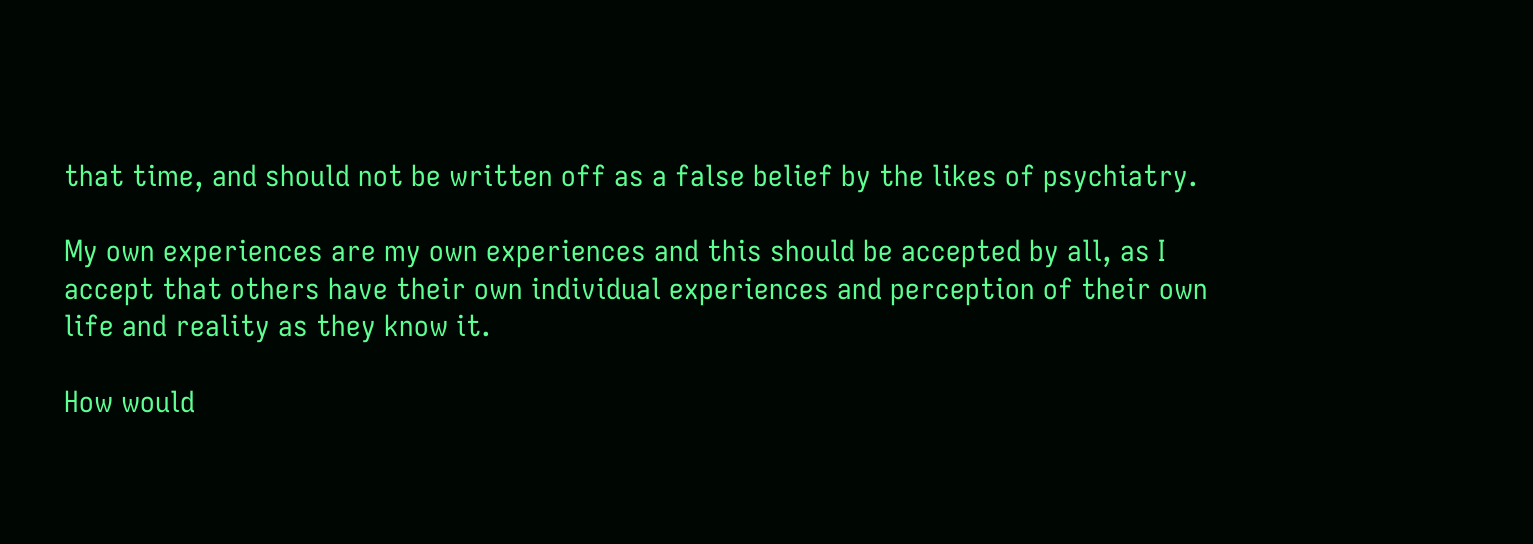that time, and should not be written off as a false belief by the likes of psychiatry.

My own experiences are my own experiences and this should be accepted by all, as I accept that others have their own individual experiences and perception of their own life and reality as they know it.

How would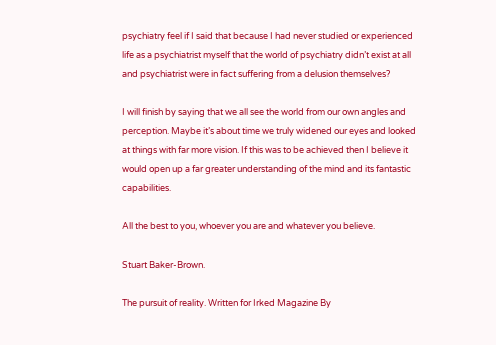psychiatry feel if I said that because I had never studied or experienced life as a psychiatrist myself that the world of psychiatry didn’t exist at all and psychiatrist were in fact suffering from a delusion themselves?

I will finish by saying that we all see the world from our own angles and perception. Maybe it’s about time we truly widened our eyes and looked at things with far more vision. If this was to be achieved then I believe it would open up a far greater understanding of the mind and its fantastic capabilities.

All the best to you, whoever you are and whatever you believe.

Stuart Baker-Brown.

The pursuit of reality. Written for Irked Magazine By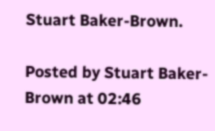Stuart Baker-Brown.

Posted by Stuart Baker-Brown at 02:46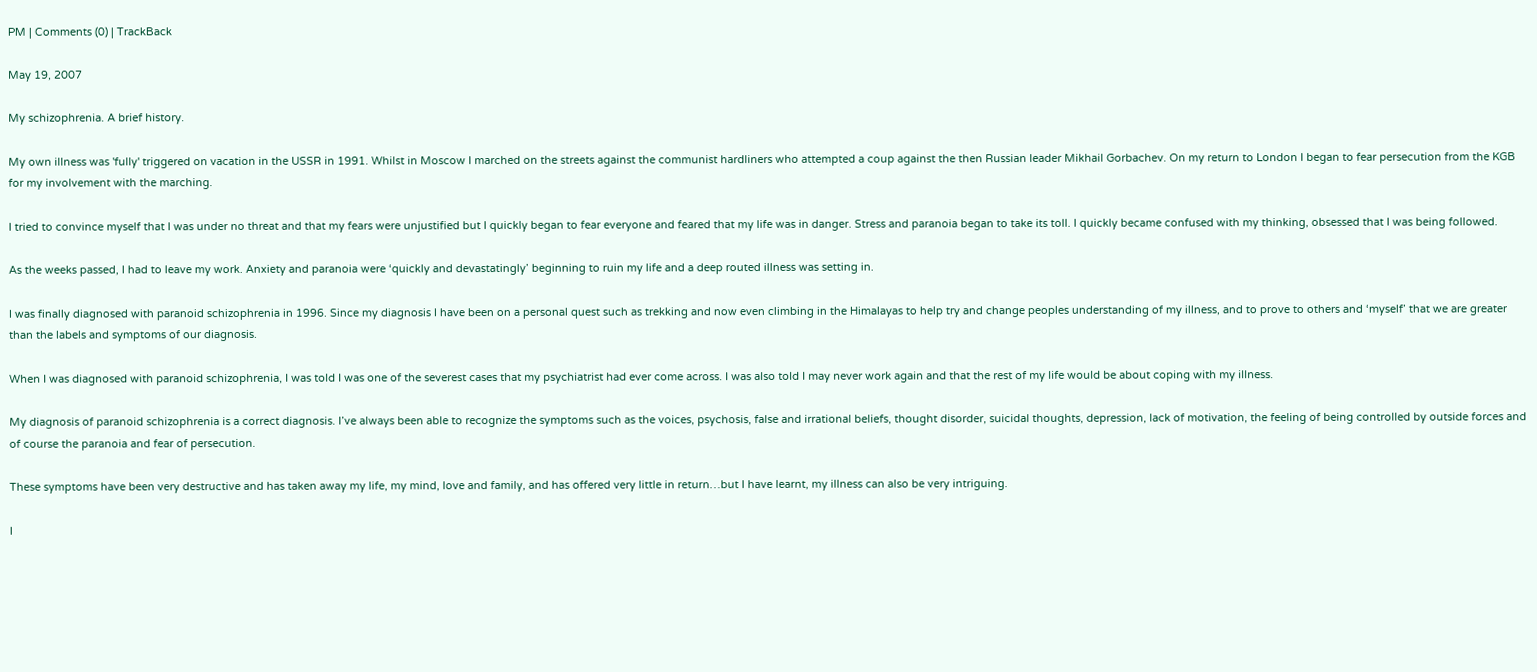PM | Comments (0) | TrackBack

May 19, 2007

My schizophrenia. A brief history.

My own illness was 'fully' triggered on vacation in the USSR in 1991. Whilst in Moscow I marched on the streets against the communist hardliners who attempted a coup against the then Russian leader Mikhail Gorbachev. On my return to London I began to fear persecution from the KGB for my involvement with the marching.

I tried to convince myself that I was under no threat and that my fears were unjustified but I quickly began to fear everyone and feared that my life was in danger. Stress and paranoia began to take its toll. I quickly became confused with my thinking, obsessed that I was being followed.

As the weeks passed, I had to leave my work. Anxiety and paranoia were ‘quickly and devastatingly’ beginning to ruin my life and a deep routed illness was setting in.

I was finally diagnosed with paranoid schizophrenia in 1996. Since my diagnosis I have been on a personal quest such as trekking and now even climbing in the Himalayas to help try and change peoples understanding of my illness, and to prove to others and ‘myself’ that we are greater than the labels and symptoms of our diagnosis.

When I was diagnosed with paranoid schizophrenia, I was told I was one of the severest cases that my psychiatrist had ever come across. I was also told I may never work again and that the rest of my life would be about coping with my illness.

My diagnosis of paranoid schizophrenia is a correct diagnosis. I’ve always been able to recognize the symptoms such as the voices, psychosis, false and irrational beliefs, thought disorder, suicidal thoughts, depression, lack of motivation, the feeling of being controlled by outside forces and of course the paranoia and fear of persecution.

These symptoms have been very destructive and has taken away my life, my mind, love and family, and has offered very little in return…but I have learnt, my illness can also be very intriguing.

I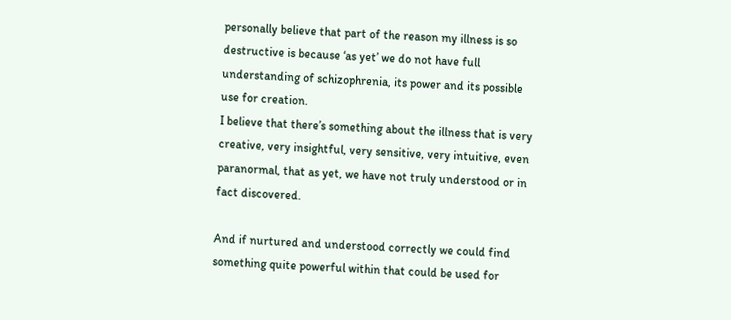personally believe that part of the reason my illness is so destructive is because ‘as yet’ we do not have full understanding of schizophrenia, its power and its possible use for creation.
I believe that there’s something about the illness that is very creative, very insightful, very sensitive, very intuitive, even paranormal, that as yet, we have not truly understood or in fact discovered.

And if nurtured and understood correctly we could find something quite powerful within that could be used for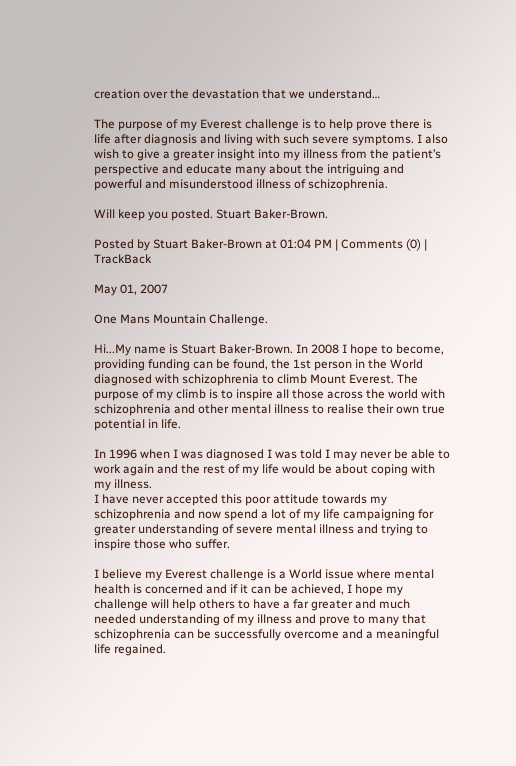creation over the devastation that we understand…

The purpose of my Everest challenge is to help prove there is life after diagnosis and living with such severe symptoms. I also wish to give a greater insight into my illness from the patient’s perspective and educate many about the intriguing and powerful and misunderstood illness of schizophrenia.

Will keep you posted. Stuart Baker-Brown.

Posted by Stuart Baker-Brown at 01:04 PM | Comments (0) | TrackBack

May 01, 2007

One Mans Mountain Challenge.

Hi...My name is Stuart Baker-Brown. In 2008 I hope to become, providing funding can be found, the 1st person in the World diagnosed with schizophrenia to climb Mount Everest. The purpose of my climb is to inspire all those across the world with schizophrenia and other mental illness to realise their own true potential in life.

In 1996 when I was diagnosed I was told I may never be able to work again and the rest of my life would be about coping with my illness.
I have never accepted this poor attitude towards my schizophrenia and now spend a lot of my life campaigning for greater understanding of severe mental illness and trying to inspire those who suffer.

I believe my Everest challenge is a World issue where mental health is concerned and if it can be achieved, I hope my challenge will help others to have a far greater and much needed understanding of my illness and prove to many that schizophrenia can be successfully overcome and a meaningful life regained.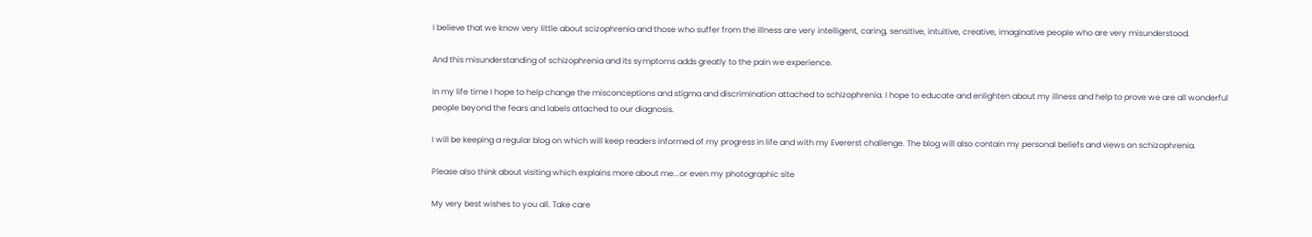I believe that we know very little about scizophrenia and those who suffer from the illness are very intelligent, caring, sensitive, intuitive, creative, imaginative people who are very misunderstood.

And this misunderstanding of schizophrenia and its symptoms adds greatly to the pain we experience.

In my life time I hope to help change the misconceptions and stigma and discrimination attached to schizophrenia. I hope to educate and enlighten about my illness and help to prove we are all wonderful people beyond the fears and labels attached to our diagnosis.

I will be keeping a regular blog on which will keep readers informed of my progress in life and with my Evererst challenge. The blog will also contain my personal beliefs and views on schizophrenia.

Please also think about visiting which explains more about me...or even my photographic site

My very best wishes to you all. Take care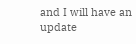and I will have an update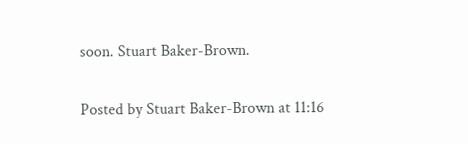soon. Stuart Baker-Brown.

Posted by Stuart Baker-Brown at 11:16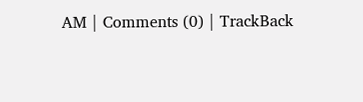AM | Comments (0) | TrackBack